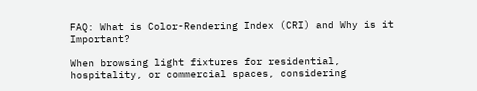FAQ: What is Color-Rendering Index (CRI) and Why is it Important?

When browsing light fixtures for residential, hospitality, or commercial spaces, considering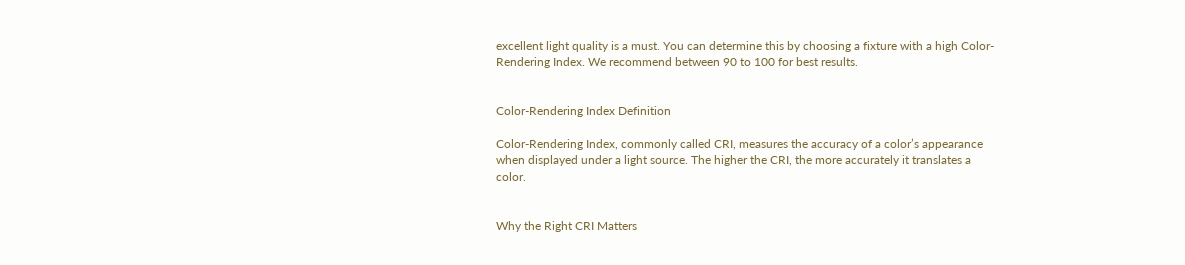excellent light quality is a must. You can determine this by choosing a fixture with a high Color-Rendering Index. We recommend between 90 to 100 for best results.


Color-Rendering Index Definition

Color-Rendering Index, commonly called CRI, measures the accuracy of a color’s appearance when displayed under a light source. The higher the CRI, the more accurately it translates a color.


Why the Right CRI Matters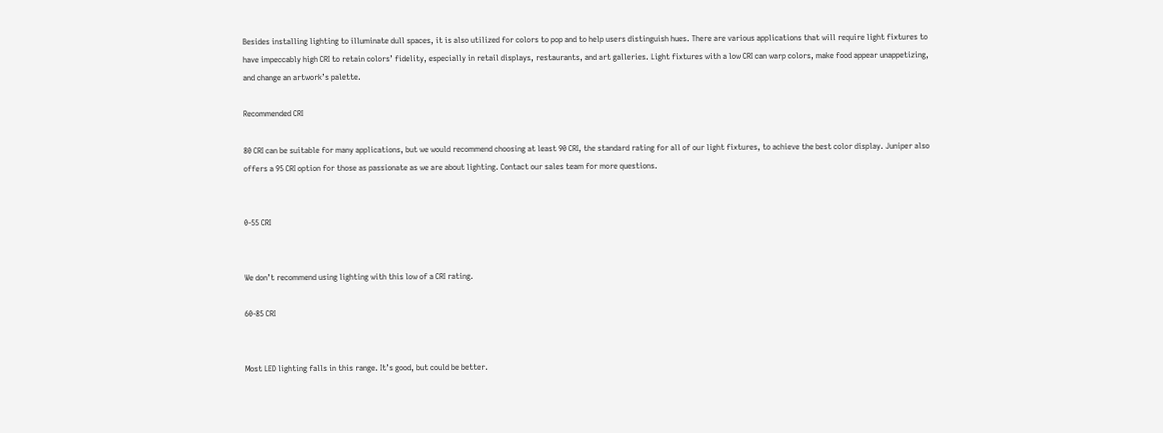Besides installing lighting to illuminate dull spaces, it is also utilized for colors to pop and to help users distinguish hues. There are various applications that will require light fixtures to have impeccably high CRI to retain colors’ fidelity, especially in retail displays, restaurants, and art galleries. Light fixtures with a low CRI can warp colors, make food appear unappetizing, and change an artwork’s palette.

Recommended CRI

80 CRI can be suitable for many applications, but we would recommend choosing at least 90 CRI, the standard rating for all of our light fixtures, to achieve the best color display. Juniper also offers a 95 CRI option for those as passionate as we are about lighting. Contact our sales team for more questions.


0-55 CRI


We don’t recommend using lighting with this low of a CRI rating.

60-85 CRI


Most LED lighting falls in this range. It’s good, but could be better.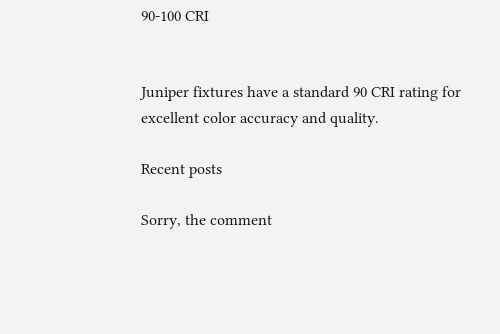90-100 CRI


Juniper fixtures have a standard 90 CRI rating for excellent color accuracy and quality.

Recent posts

Sorry, the comment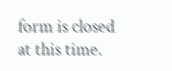form is closed at this time.